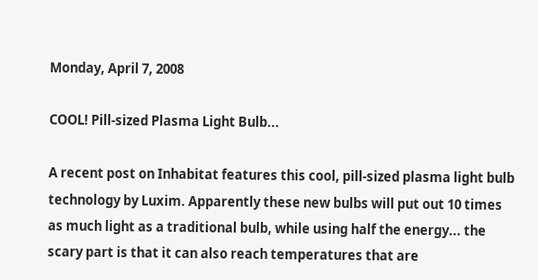Monday, April 7, 2008

COOL! Pill-sized Plasma Light Bulb...

A recent post on Inhabitat features this cool, pill-sized plasma light bulb technology by Luxim. Apparently these new bulbs will put out 10 times as much light as a traditional bulb, while using half the energy... the scary part is that it can also reach temperatures that are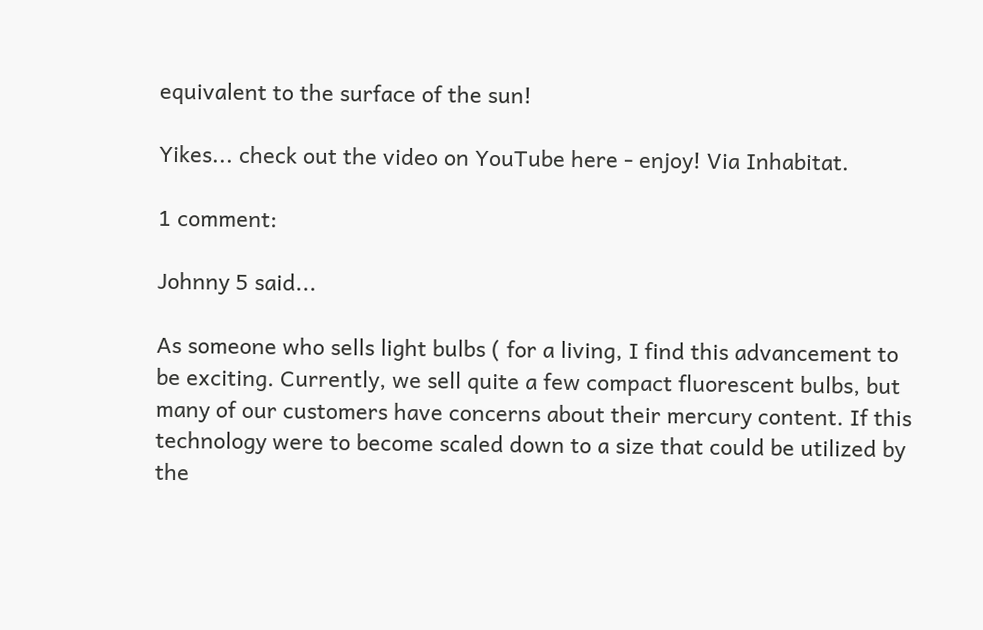equivalent to the surface of the sun!

Yikes... check out the video on YouTube here - enjoy! Via Inhabitat.

1 comment:

Johnny 5 said...

As someone who sells light bulbs ( for a living, I find this advancement to be exciting. Currently, we sell quite a few compact fluorescent bulbs, but many of our customers have concerns about their mercury content. If this technology were to become scaled down to a size that could be utilized by the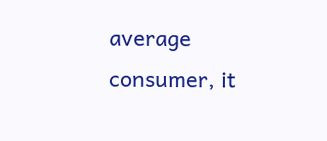average consumer, it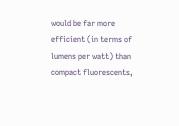would be far more efficient (in terms of lumens per watt) than compact fluorescents,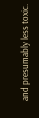and presumably less toxic.